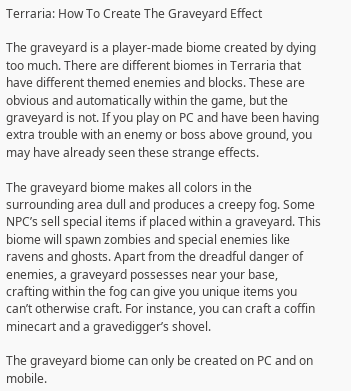Terraria: How To Create The Graveyard Effect

The graveyard is a player-made biome created by dying too much. There are different biomes in Terraria that have different themed enemies and blocks. These are obvious and automatically within the game, but the graveyard is not. If you play on PC and have been having extra trouble with an enemy or boss above ground, you may have already seen these strange effects.

The graveyard biome makes all colors in the surrounding area dull and produces a creepy fog. Some NPC’s sell special items if placed within a graveyard. This biome will spawn zombies and special enemies like ravens and ghosts. Apart from the dreadful danger of enemies, a graveyard possesses near your base, crafting within the fog can give you unique items you can’t otherwise craft. For instance, you can craft a coffin minecart and a gravedigger’s shovel.

The graveyard biome can only be created on PC and on mobile.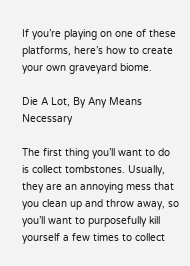If you’re playing on one of these platforms, here’s how to create your own graveyard biome.

Die A Lot, By Any Means Necessary

The first thing you’ll want to do is collect tombstones. Usually, they are an annoying mess that you clean up and throw away, so you’ll want to purposefully kill yourself a few times to collect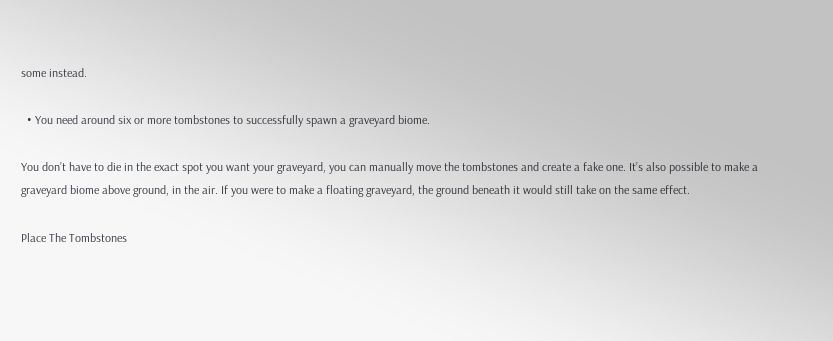some instead.

  • You need around six or more tombstones to successfully spawn a graveyard biome.

You don’t have to die in the exact spot you want your graveyard, you can manually move the tombstones and create a fake one. It’s also possible to make a graveyard biome above ground, in the air. If you were to make a floating graveyard, the ground beneath it would still take on the same effect.

Place The Tombstones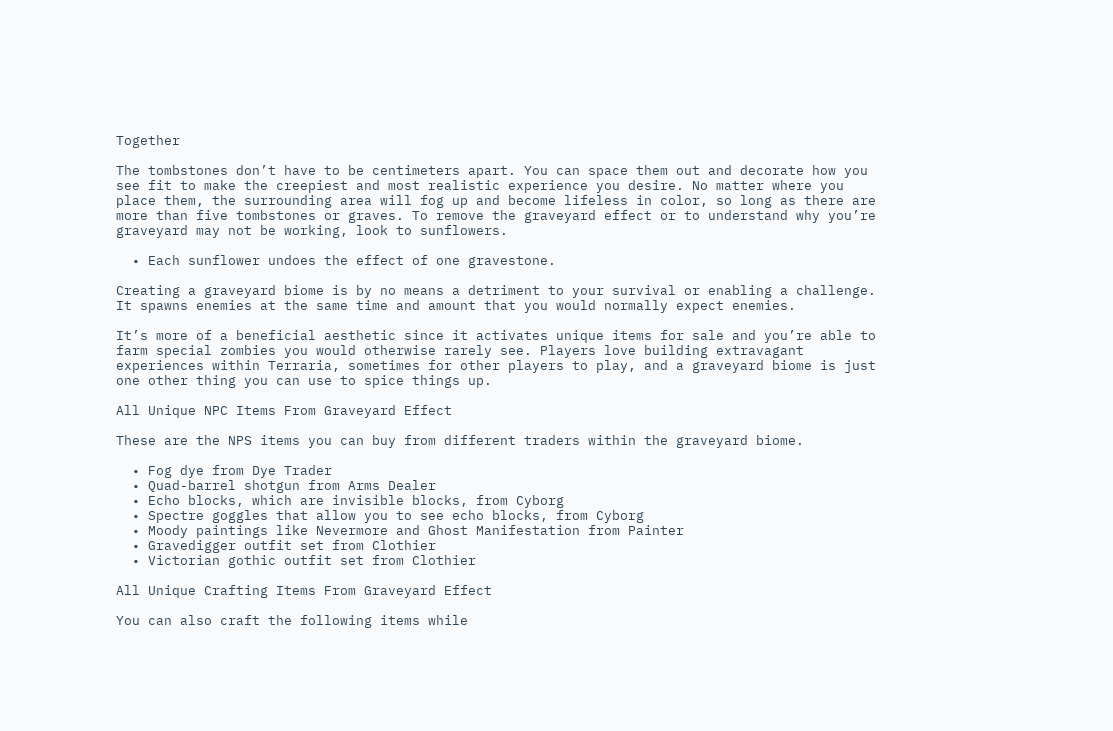Together

The tombstones don’t have to be centimeters apart. You can space them out and decorate how you see fit to make the creepiest and most realistic experience you desire. No matter where you place them, the surrounding area will fog up and become lifeless in color, so long as there are more than five tombstones or graves. To remove the graveyard effect or to understand why you’re graveyard may not be working, look to sunflowers.

  • Each sunflower undoes the effect of one gravestone.

Creating a graveyard biome is by no means a detriment to your survival or enabling a challenge. It spawns enemies at the same time and amount that you would normally expect enemies.

It’s more of a beneficial aesthetic since it activates unique items for sale and you’re able to farm special zombies you would otherwise rarely see. Players love building extravagant experiences within Terraria, sometimes for other players to play, and a graveyard biome is just one other thing you can use to spice things up.

All Unique NPC Items From Graveyard Effect

These are the NPS items you can buy from different traders within the graveyard biome.

  • Fog dye from Dye Trader
  • Quad-barrel shotgun from Arms Dealer
  • Echo blocks, which are invisible blocks, from Cyborg
  • Spectre goggles that allow you to see echo blocks, from Cyborg
  • Moody paintings like Nevermore and Ghost Manifestation from Painter
  • Gravedigger outfit set from Clothier
  • Victorian gothic outfit set from Clothier

All Unique Crafting Items From Graveyard Effect

You can also craft the following items while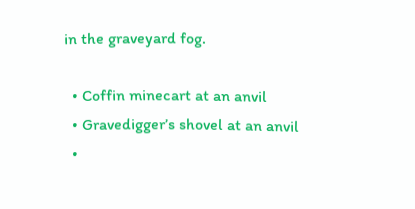in the graveyard fog.

  • Coffin minecart at an anvil
  • Gravedigger’s shovel at an anvil
  •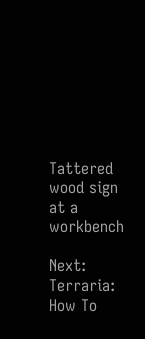Tattered wood sign at a workbench

Next: Terraria: How To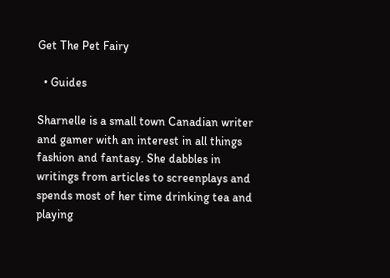Get The Pet Fairy

  • Guides

Sharnelle is a small town Canadian writer and gamer with an interest in all things fashion and fantasy. She dabbles in writings from articles to screenplays and spends most of her time drinking tea and playing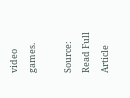video games.

Source: Read Full Article